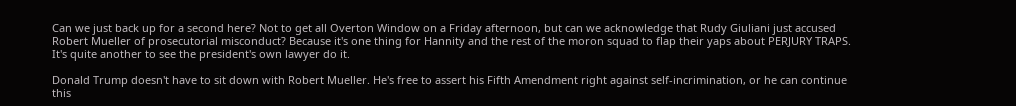Can we just back up for a second here? Not to get all Overton Window on a Friday afternoon, but can we acknowledge that Rudy Giuliani just accused Robert Mueller of prosecutorial misconduct? Because it's one thing for Hannity and the rest of the moron squad to flap their yaps about PERJURY TRAPS. It's quite another to see the president's own lawyer do it.

Donald Trump doesn't have to sit down with Robert Mueller. He's free to assert his Fifth Amendment right against self-incrimination, or he can continue this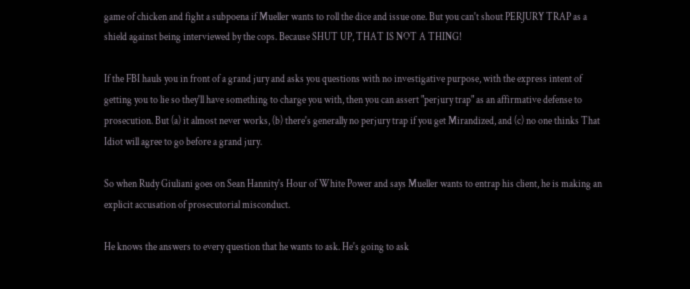game of chicken and fight a subpoena if Mueller wants to roll the dice and issue one. But you can't shout PERJURY TRAP as a shield against being interviewed by the cops. Because SHUT UP, THAT IS NOT A THING!

If the FBI hauls you in front of a grand jury and asks you questions with no investigative purpose, with the express intent of getting you to lie so they'll have something to charge you with, then you can assert "perjury trap" as an affirmative defense to prosecution. But (a) it almost never works, (b) there's generally no perjury trap if you get Mirandized, and (c) no one thinks That Idiot will agree to go before a grand jury.

So when Rudy Giuliani goes on Sean Hannity's Hour of White Power and says Mueller wants to entrap his client, he is making an explicit accusation of prosecutorial misconduct.

He knows the answers to every question that he wants to ask. He's going to ask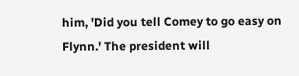him, 'Did you tell Comey to go easy on Flynn.' The president will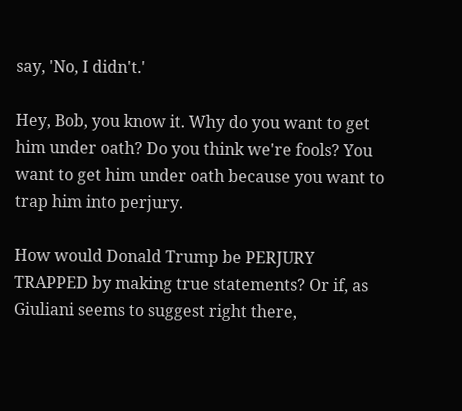say, 'No, I didn't.'

Hey, Bob, you know it. Why do you want to get him under oath? Do you think we're fools? You want to get him under oath because you want to trap him into perjury.

How would Donald Trump be PERJURY TRAPPED by making true statements? Or if, as Giuliani seems to suggest right there,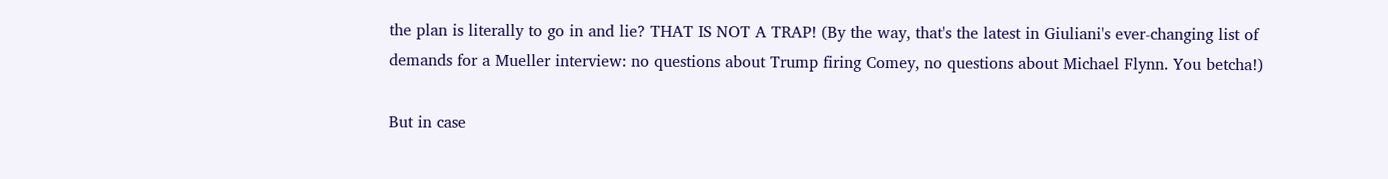the plan is literally to go in and lie? THAT IS NOT A TRAP! (By the way, that's the latest in Giuliani's ever-changing list of demands for a Mueller interview: no questions about Trump firing Comey, no questions about Michael Flynn. You betcha!)

But in case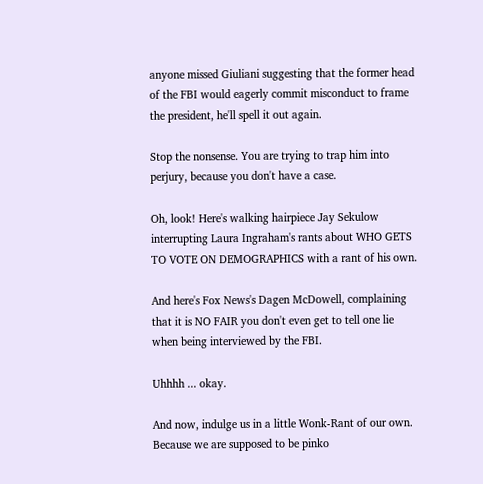anyone missed Giuliani suggesting that the former head of the FBI would eagerly commit misconduct to frame the president, he'll spell it out again.

Stop the nonsense. You are trying to trap him into perjury, because you don't have a case.

Oh, look! Here's walking hairpiece Jay Sekulow interrupting Laura Ingraham's rants about WHO GETS TO VOTE ON DEMOGRAPHICS with a rant of his own.

And here's Fox News's Dagen McDowell, complaining that it is NO FAIR you don't even get to tell one lie when being interviewed by the FBI.

Uhhhh ... okay.

And now, indulge us in a little Wonk-Rant of our own. Because we are supposed to be pinko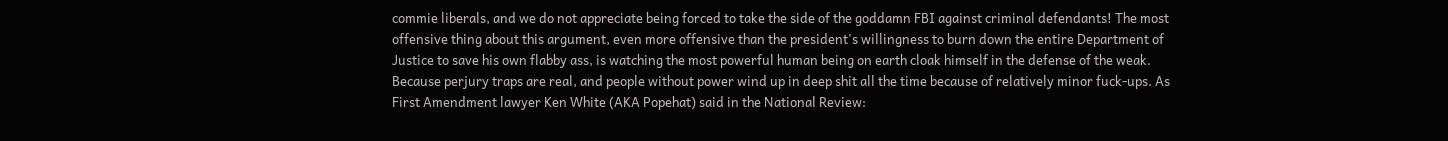commie liberals, and we do not appreciate being forced to take the side of the goddamn FBI against criminal defendants! The most offensive thing about this argument, even more offensive than the president's willingness to burn down the entire Department of Justice to save his own flabby ass, is watching the most powerful human being on earth cloak himself in the defense of the weak. Because perjury traps are real, and people without power wind up in deep shit all the time because of relatively minor fuck-ups. As First Amendment lawyer Ken White (AKA Popehat) said in the National Review: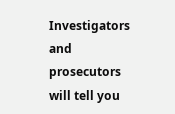Investigators and prosecutors will tell you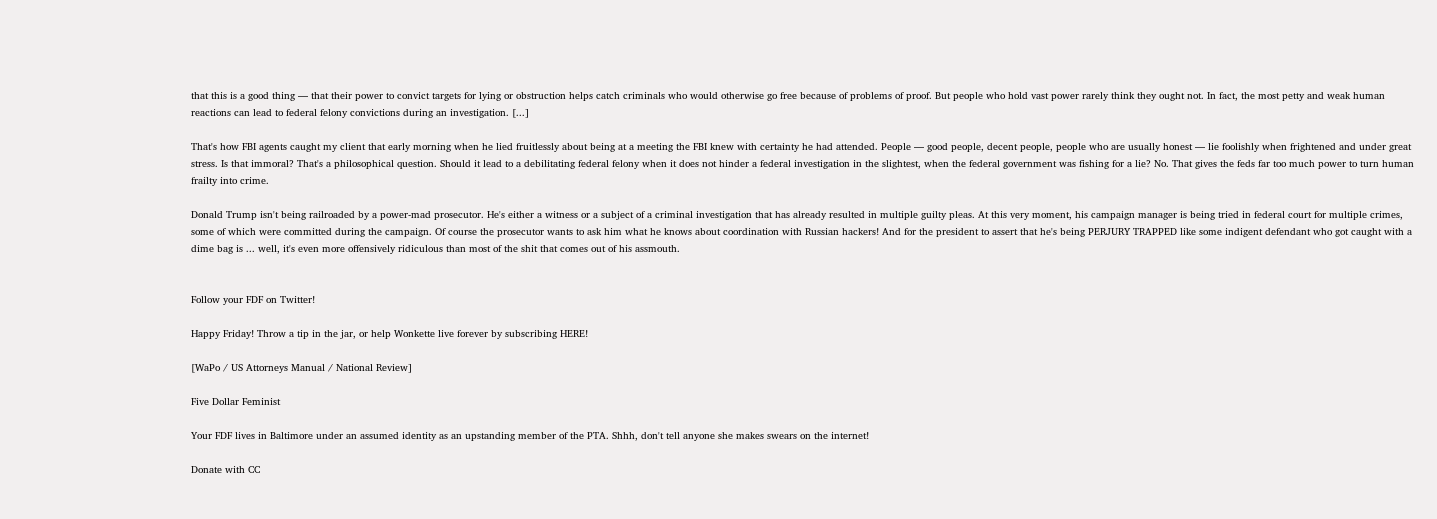that this is a good thing — that their power to convict targets for lying or obstruction helps catch criminals who would otherwise go free because of problems of proof. But people who hold vast power rarely think they ought not. In fact, the most petty and weak human reactions can lead to federal felony convictions during an investigation. [...]

That's how FBI agents caught my client that early morning when he lied fruitlessly about being at a meeting the FBI knew with certainty he had attended. People — good people, decent people, people who are usually honest — lie foolishly when frightened and under great stress. Is that immoral? That's a philosophical question. Should it lead to a debilitating federal felony when it does not hinder a federal investigation in the slightest, when the federal government was fishing for a lie? No. That gives the feds far too much power to turn human frailty into crime.

Donald Trump isn't being railroaded by a power-mad prosecutor. He's either a witness or a subject of a criminal investigation that has already resulted in multiple guilty pleas. At this very moment, his campaign manager is being tried in federal court for multiple crimes, some of which were committed during the campaign. Of course the prosecutor wants to ask him what he knows about coordination with Russian hackers! And for the president to assert that he's being PERJURY TRAPPED like some indigent defendant who got caught with a dime bag is ... well, it's even more offensively ridiculous than most of the shit that comes out of his assmouth.


Follow your FDF on Twitter!

Happy Friday! Throw a tip in the jar, or help Wonkette live forever by subscribing HERE!

[WaPo / US Attorneys Manual / National Review]

Five Dollar Feminist

Your FDF lives in Baltimore under an assumed identity as an upstanding member of the PTA. Shhh, don't tell anyone she makes swears on the internet!

Donate with CC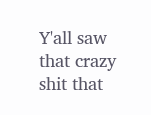Y'all saw that crazy shit that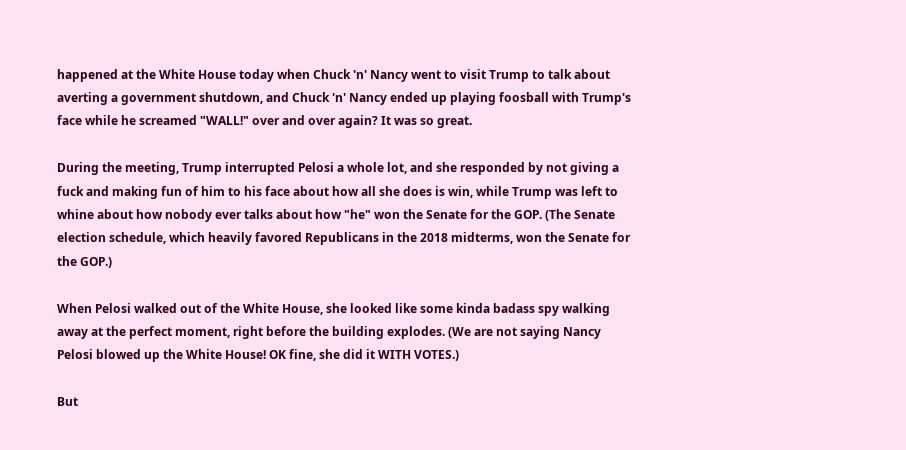happened at the White House today when Chuck 'n' Nancy went to visit Trump to talk about averting a government shutdown, and Chuck 'n' Nancy ended up playing foosball with Trump's face while he screamed "WALL!" over and over again? It was so great.

During the meeting, Trump interrupted Pelosi a whole lot, and she responded by not giving a fuck and making fun of him to his face about how all she does is win, while Trump was left to whine about how nobody ever talks about how "he" won the Senate for the GOP. (The Senate election schedule, which heavily favored Republicans in the 2018 midterms, won the Senate for the GOP.)

When Pelosi walked out of the White House, she looked like some kinda badass spy walking away at the perfect moment, right before the building explodes. (We are not saying Nancy Pelosi blowed up the White House! OK fine, she did it WITH VOTES.)

But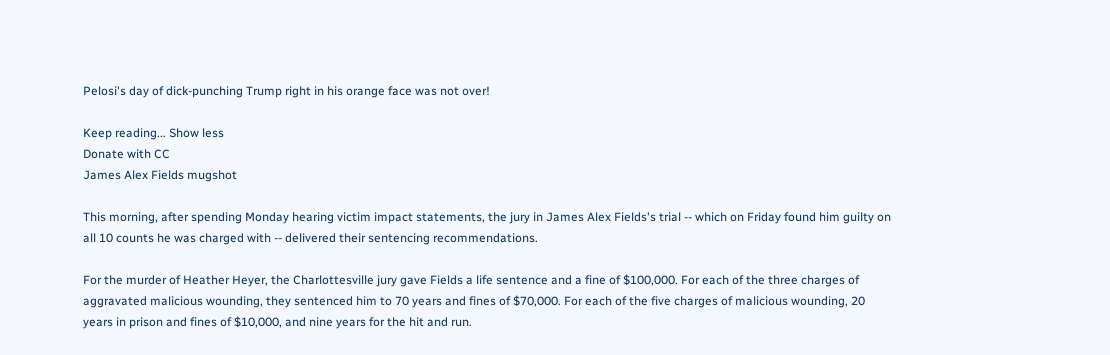Pelosi's day of dick-punching Trump right in his orange face was not over!

Keep reading... Show less
Donate with CC
James Alex Fields mugshot

This morning, after spending Monday hearing victim impact statements, the jury in James Alex Fields's trial -- which on Friday found him guilty on all 10 counts he was charged with -- delivered their sentencing recommendations.

For the murder of Heather Heyer, the Charlottesville jury gave Fields a life sentence and a fine of $100,000. For each of the three charges of aggravated malicious wounding, they sentenced him to 70 years and fines of $70,000. For each of the five charges of malicious wounding, 20 years in prison and fines of $10,000, and nine years for the hit and run.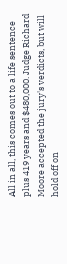All in all, this comes out to a life sentence plus 419 years and $480,000. Judge Richard Moore accepted the jury's verdicts, but will hold off on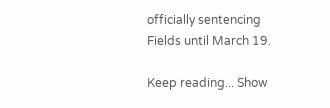officially sentencing Fields until March 19.

Keep reading... Show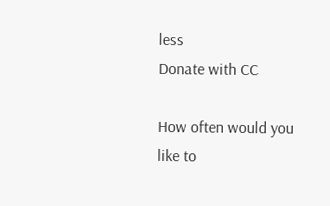less
Donate with CC

How often would you like to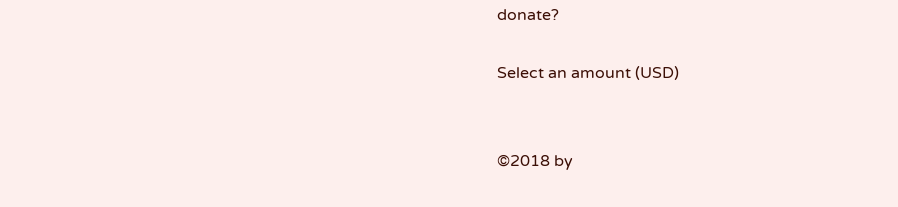donate?

Select an amount (USD)


©2018 by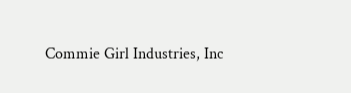Commie Girl Industries, Inc